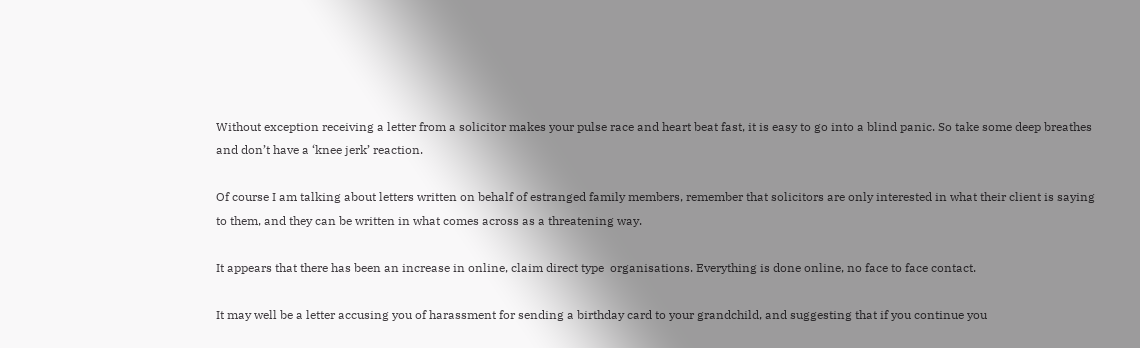Without exception receiving a letter from a solicitor makes your pulse race and heart beat fast, it is easy to go into a blind panic. So take some deep breathes and don’t have a ‘knee jerk’ reaction.

Of course I am talking about letters written on behalf of estranged family members, remember that solicitors are only interested in what their client is saying to them, and they can be written in what comes across as a threatening way.

It appears that there has been an increase in online, claim direct type  organisations. Everything is done online, no face to face contact.

It may well be a letter accusing you of harassment for sending a birthday card to your grandchild, and suggesting that if you continue you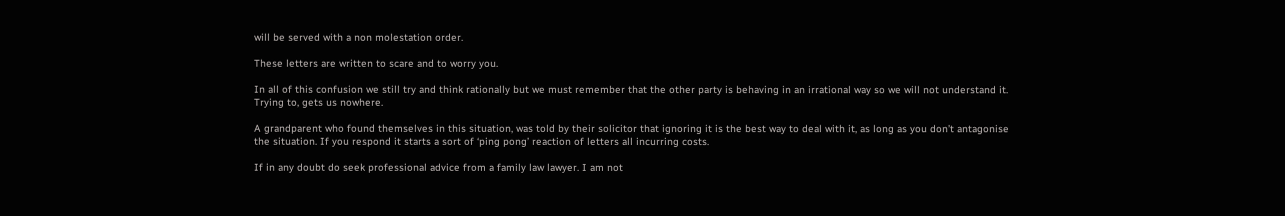will be served with a non molestation order.

These letters are written to scare and to worry you.

In all of this confusion we still try and think rationally but we must remember that the other party is behaving in an irrational way so we will not understand it. Trying to, gets us nowhere.

A grandparent who found themselves in this situation, was told by their solicitor that ignoring it is the best way to deal with it, as long as you don’t antagonise the situation. If you respond it starts a sort of ‘ping pong’ reaction of letters all incurring costs.

If in any doubt do seek professional advice from a family law lawyer. I am not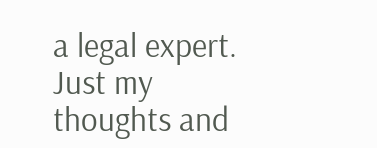a legal expert. Just my thoughts and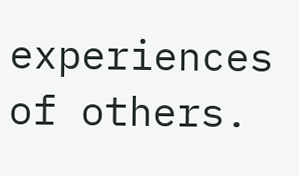experiences of others.